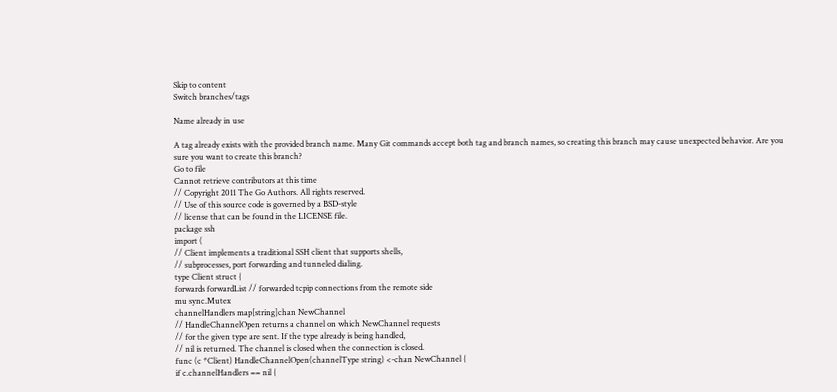Skip to content
Switch branches/tags

Name already in use

A tag already exists with the provided branch name. Many Git commands accept both tag and branch names, so creating this branch may cause unexpected behavior. Are you sure you want to create this branch?
Go to file
Cannot retrieve contributors at this time
// Copyright 2011 The Go Authors. All rights reserved.
// Use of this source code is governed by a BSD-style
// license that can be found in the LICENSE file.
package ssh
import (
// Client implements a traditional SSH client that supports shells,
// subprocesses, port forwarding and tunneled dialing.
type Client struct {
forwards forwardList // forwarded tcpip connections from the remote side
mu sync.Mutex
channelHandlers map[string]chan NewChannel
// HandleChannelOpen returns a channel on which NewChannel requests
// for the given type are sent. If the type already is being handled,
// nil is returned. The channel is closed when the connection is closed.
func (c *Client) HandleChannelOpen(channelType string) <-chan NewChannel {
if c.channelHandlers == nil {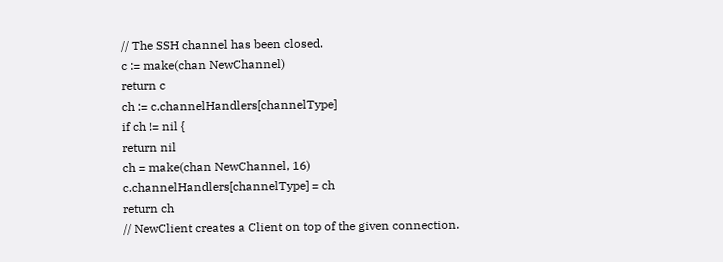// The SSH channel has been closed.
c := make(chan NewChannel)
return c
ch := c.channelHandlers[channelType]
if ch != nil {
return nil
ch = make(chan NewChannel, 16)
c.channelHandlers[channelType] = ch
return ch
// NewClient creates a Client on top of the given connection.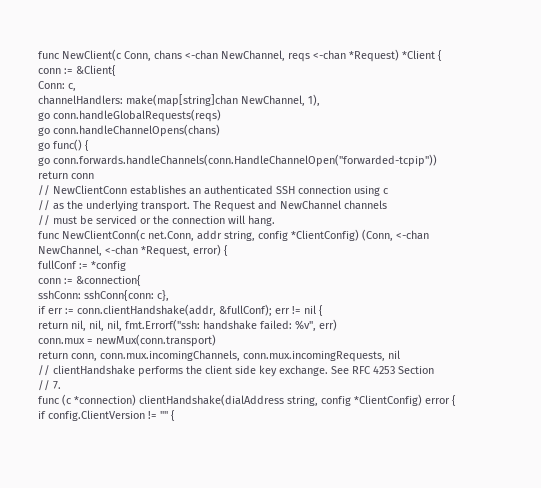func NewClient(c Conn, chans <-chan NewChannel, reqs <-chan *Request) *Client {
conn := &Client{
Conn: c,
channelHandlers: make(map[string]chan NewChannel, 1),
go conn.handleGlobalRequests(reqs)
go conn.handleChannelOpens(chans)
go func() {
go conn.forwards.handleChannels(conn.HandleChannelOpen("forwarded-tcpip"))
return conn
// NewClientConn establishes an authenticated SSH connection using c
// as the underlying transport. The Request and NewChannel channels
// must be serviced or the connection will hang.
func NewClientConn(c net.Conn, addr string, config *ClientConfig) (Conn, <-chan NewChannel, <-chan *Request, error) {
fullConf := *config
conn := &connection{
sshConn: sshConn{conn: c},
if err := conn.clientHandshake(addr, &fullConf); err != nil {
return nil, nil, nil, fmt.Errorf("ssh: handshake failed: %v", err)
conn.mux = newMux(conn.transport)
return conn, conn.mux.incomingChannels, conn.mux.incomingRequests, nil
// clientHandshake performs the client side key exchange. See RFC 4253 Section
// 7.
func (c *connection) clientHandshake(dialAddress string, config *ClientConfig) error {
if config.ClientVersion != "" {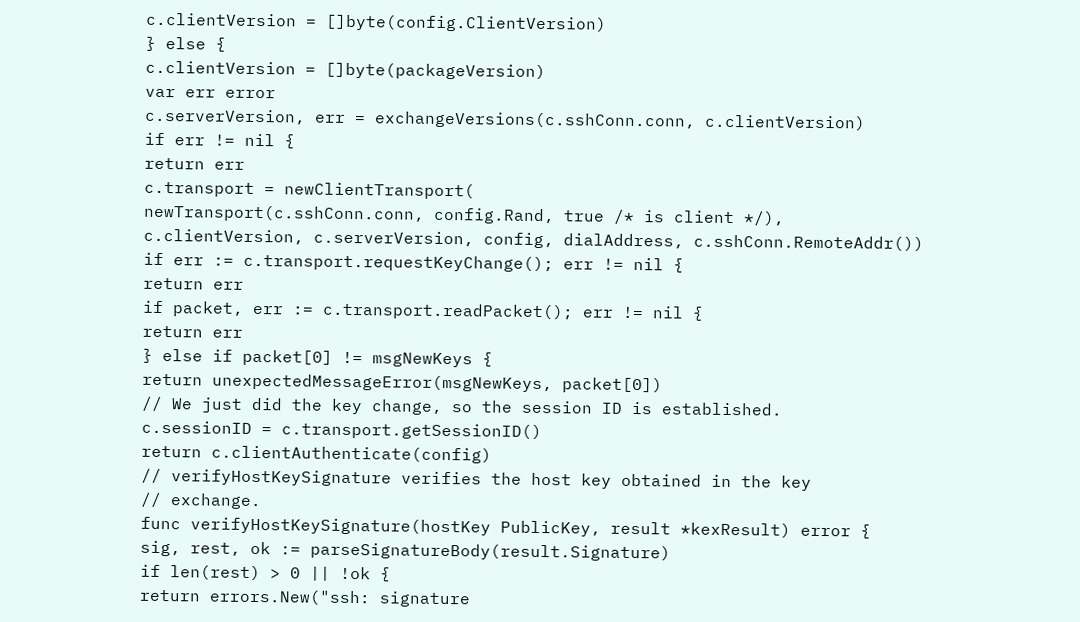c.clientVersion = []byte(config.ClientVersion)
} else {
c.clientVersion = []byte(packageVersion)
var err error
c.serverVersion, err = exchangeVersions(c.sshConn.conn, c.clientVersion)
if err != nil {
return err
c.transport = newClientTransport(
newTransport(c.sshConn.conn, config.Rand, true /* is client */),
c.clientVersion, c.serverVersion, config, dialAddress, c.sshConn.RemoteAddr())
if err := c.transport.requestKeyChange(); err != nil {
return err
if packet, err := c.transport.readPacket(); err != nil {
return err
} else if packet[0] != msgNewKeys {
return unexpectedMessageError(msgNewKeys, packet[0])
// We just did the key change, so the session ID is established.
c.sessionID = c.transport.getSessionID()
return c.clientAuthenticate(config)
// verifyHostKeySignature verifies the host key obtained in the key
// exchange.
func verifyHostKeySignature(hostKey PublicKey, result *kexResult) error {
sig, rest, ok := parseSignatureBody(result.Signature)
if len(rest) > 0 || !ok {
return errors.New("ssh: signature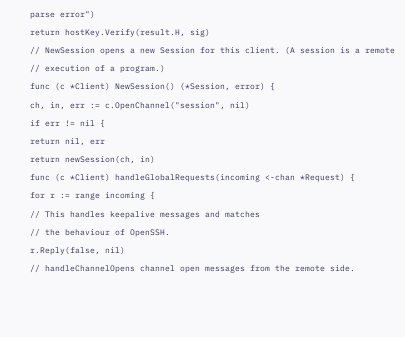parse error")
return hostKey.Verify(result.H, sig)
// NewSession opens a new Session for this client. (A session is a remote
// execution of a program.)
func (c *Client) NewSession() (*Session, error) {
ch, in, err := c.OpenChannel("session", nil)
if err != nil {
return nil, err
return newSession(ch, in)
func (c *Client) handleGlobalRequests(incoming <-chan *Request) {
for r := range incoming {
// This handles keepalive messages and matches
// the behaviour of OpenSSH.
r.Reply(false, nil)
// handleChannelOpens channel open messages from the remote side.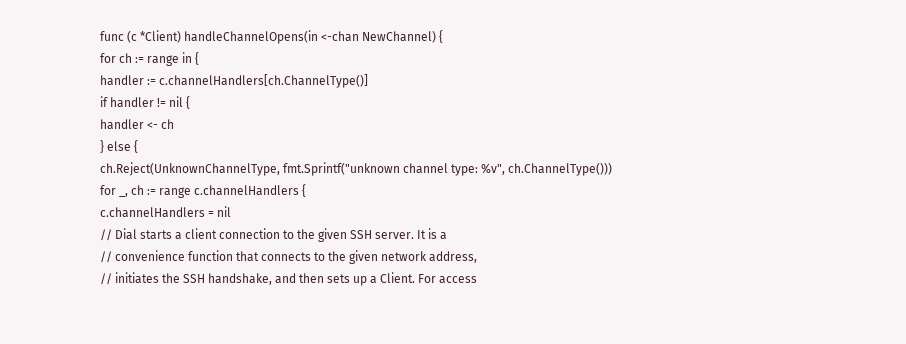func (c *Client) handleChannelOpens(in <-chan NewChannel) {
for ch := range in {
handler := c.channelHandlers[ch.ChannelType()]
if handler != nil {
handler <- ch
} else {
ch.Reject(UnknownChannelType, fmt.Sprintf("unknown channel type: %v", ch.ChannelType()))
for _, ch := range c.channelHandlers {
c.channelHandlers = nil
// Dial starts a client connection to the given SSH server. It is a
// convenience function that connects to the given network address,
// initiates the SSH handshake, and then sets up a Client. For access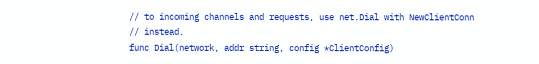// to incoming channels and requests, use net.Dial with NewClientConn
// instead.
func Dial(network, addr string, config *ClientConfig)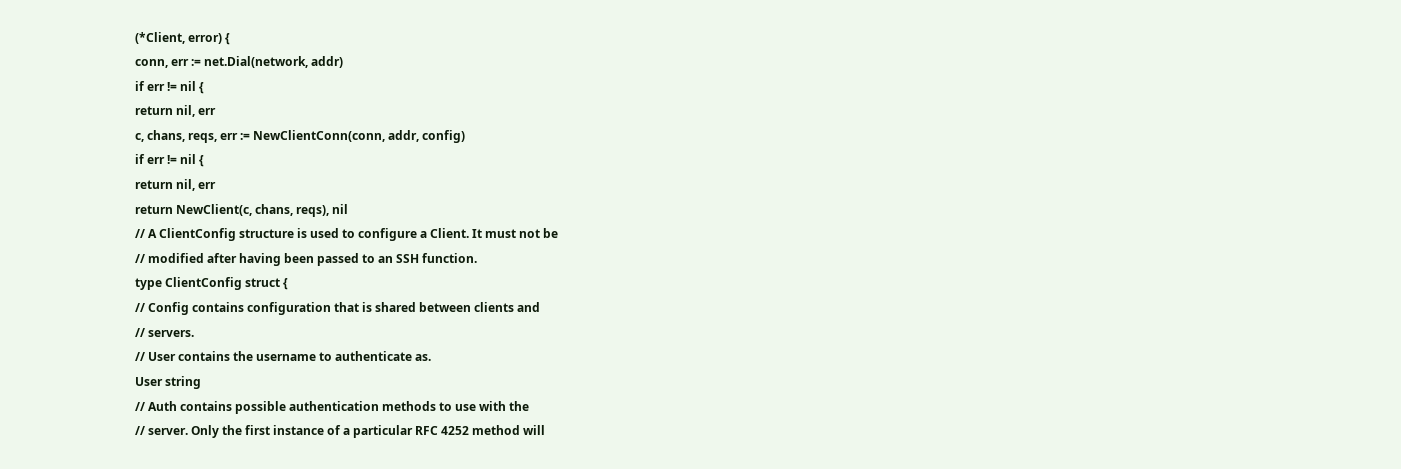(*Client, error) {
conn, err := net.Dial(network, addr)
if err != nil {
return nil, err
c, chans, reqs, err := NewClientConn(conn, addr, config)
if err != nil {
return nil, err
return NewClient(c, chans, reqs), nil
// A ClientConfig structure is used to configure a Client. It must not be
// modified after having been passed to an SSH function.
type ClientConfig struct {
// Config contains configuration that is shared between clients and
// servers.
// User contains the username to authenticate as.
User string
// Auth contains possible authentication methods to use with the
// server. Only the first instance of a particular RFC 4252 method will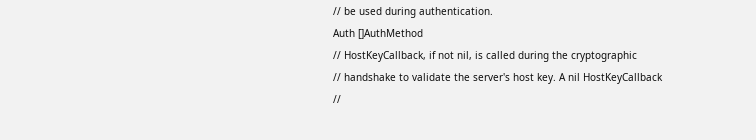// be used during authentication.
Auth []AuthMethod
// HostKeyCallback, if not nil, is called during the cryptographic
// handshake to validate the server's host key. A nil HostKeyCallback
//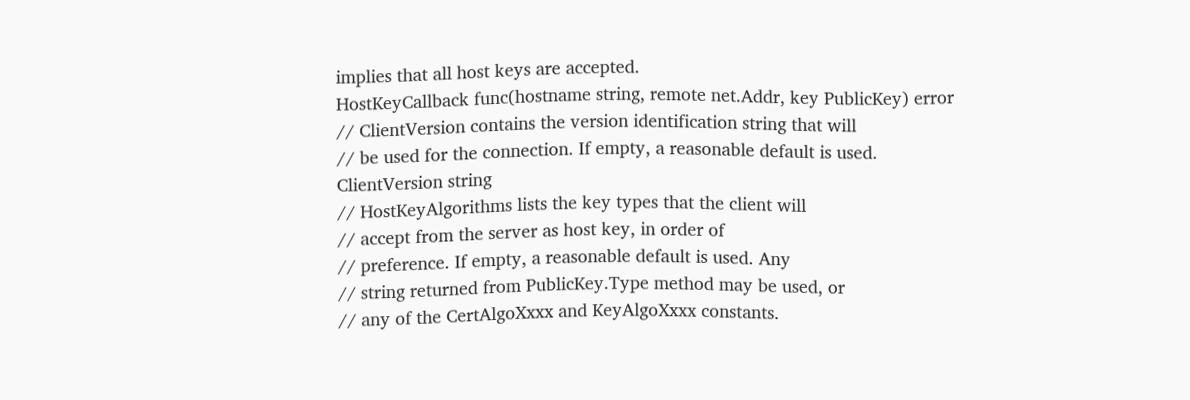implies that all host keys are accepted.
HostKeyCallback func(hostname string, remote net.Addr, key PublicKey) error
// ClientVersion contains the version identification string that will
// be used for the connection. If empty, a reasonable default is used.
ClientVersion string
// HostKeyAlgorithms lists the key types that the client will
// accept from the server as host key, in order of
// preference. If empty, a reasonable default is used. Any
// string returned from PublicKey.Type method may be used, or
// any of the CertAlgoXxxx and KeyAlgoXxxx constants.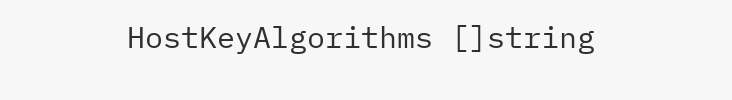HostKeyAlgorithms []string